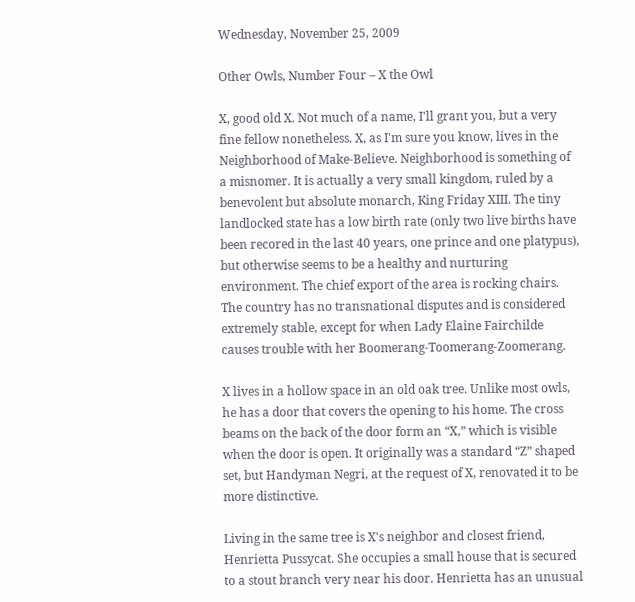Wednesday, November 25, 2009

Other Owls, Number Four – X the Owl

X, good old X. Not much of a name, I'll grant you, but a very fine fellow nonetheless. X, as I'm sure you know, lives in the Neighborhood of Make-Believe. Neighborhood is something of a misnomer. It is actually a very small kingdom, ruled by a benevolent but absolute monarch, King Friday XIII. The tiny landlocked state has a low birth rate (only two live births have been recored in the last 40 years, one prince and one platypus), but otherwise seems to be a healthy and nurturing environment. The chief export of the area is rocking chairs. The country has no transnational disputes and is considered extremely stable, except for when Lady Elaine Fairchilde causes trouble with her Boomerang-Toomerang-Zoomerang.

X lives in a hollow space in an old oak tree. Unlike most owls, he has a door that covers the opening to his home. The cross beams on the back of the door form an “X,” which is visible when the door is open. It originally was a standard “Z” shaped set, but Handyman Negri, at the request of X, renovated it to be more distinctive.

Living in the same tree is X's neighbor and closest friend, Henrietta Pussycat. She occupies a small house that is secured to a stout branch very near his door. Henrietta has an unusual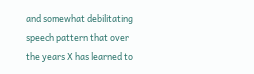and somewhat debilitating speech pattern that over the years X has learned to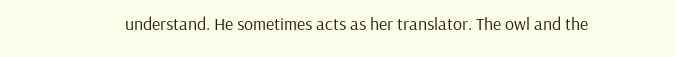understand. He sometimes acts as her translator. The owl and the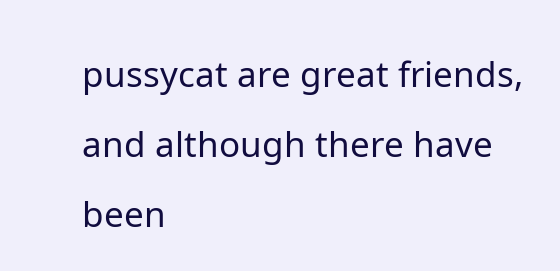pussycat are great friends, and although there have been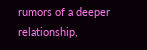rumors of a deeper relationship,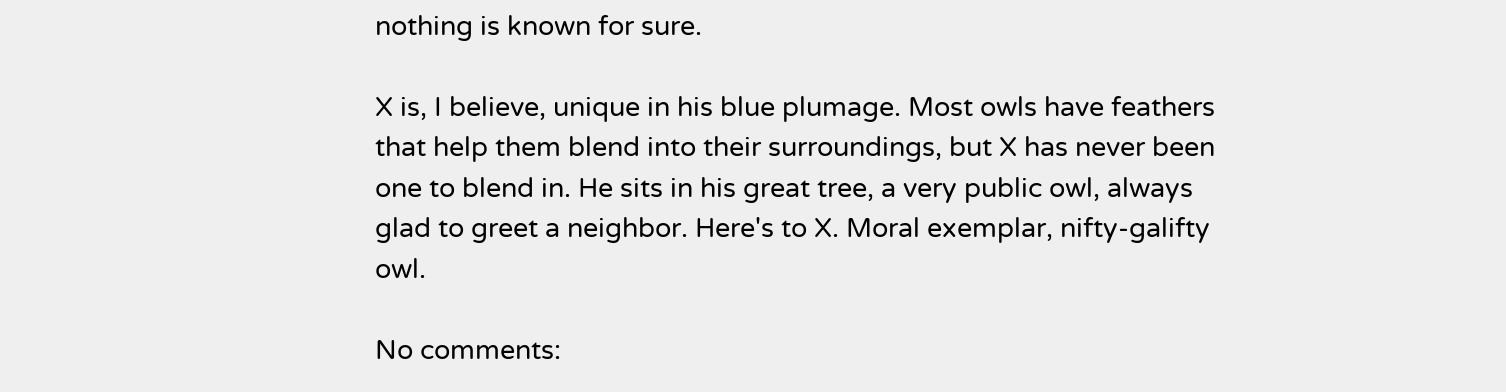nothing is known for sure.

X is, I believe, unique in his blue plumage. Most owls have feathers that help them blend into their surroundings, but X has never been one to blend in. He sits in his great tree, a very public owl, always glad to greet a neighbor. Here's to X. Moral exemplar, nifty-galifty owl.

No comments: